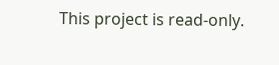This project is read-only.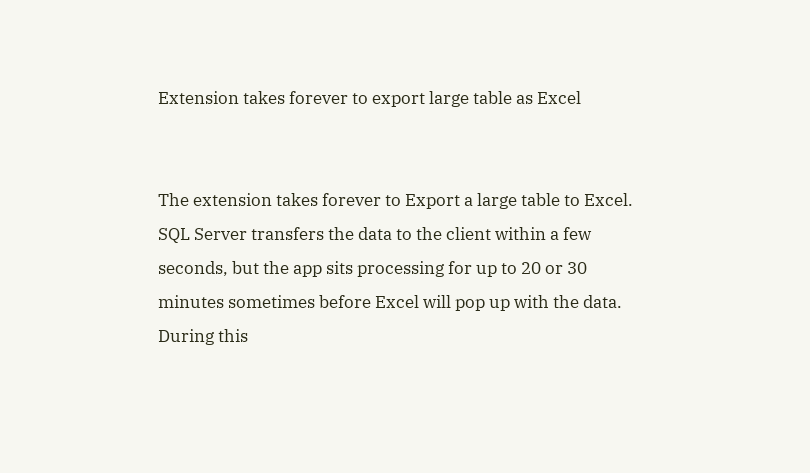Extension takes forever to export large table as Excel


The extension takes forever to Export a large table to Excel. SQL Server transfers the data to the client within a few seconds, but the app sits processing for up to 20 or 30 minutes sometimes before Excel will pop up with the data.
During this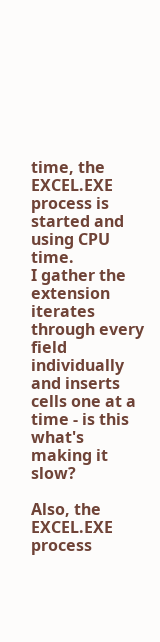time, the EXCEL.EXE process is started and using CPU time.
I gather the extension iterates through every field individually and inserts cells one at a time - is this what's making it slow?

Also, the EXCEL.EXE process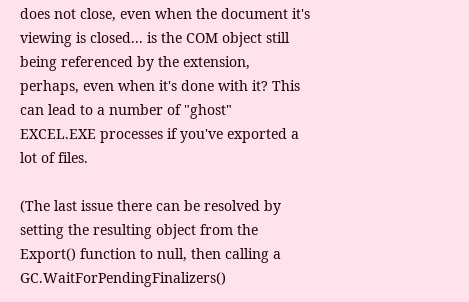does not close, even when the document it's viewing is closed... is the COM object still being referenced by the extension, perhaps, even when it's done with it? This can lead to a number of "ghost" EXCEL.EXE processes if you've exported a lot of files.

(The last issue there can be resolved by setting the resulting object from the Export() function to null, then calling a GC.WaitForPendingFinalizers()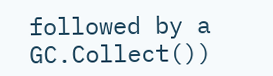followed by a GC.Collect())